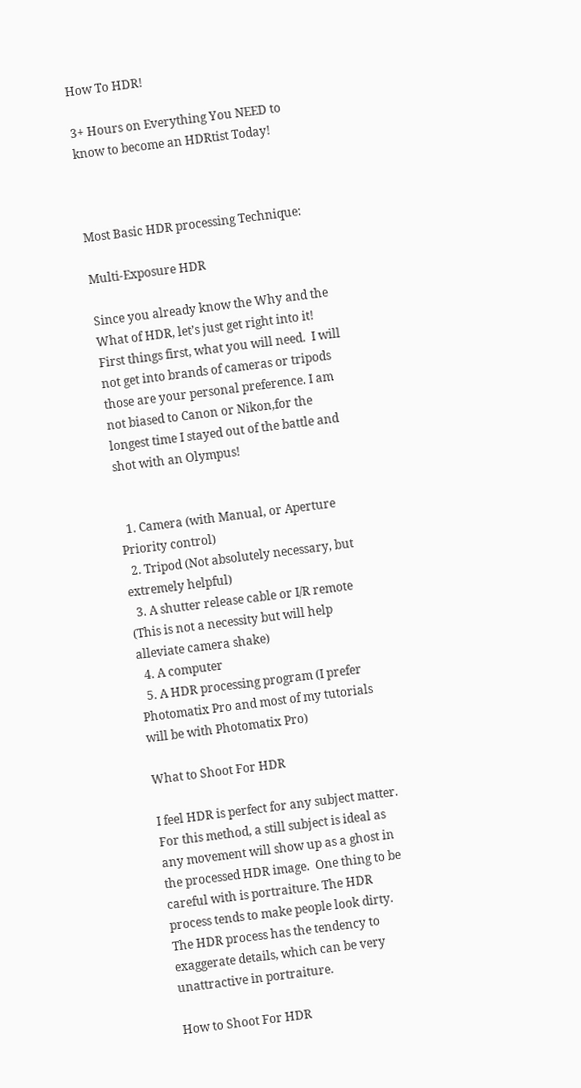How To HDR!

3+ Hours on Everything You NEED to know to become an HDRtist Today!



Most Basic HDR processing Technique:

Multi-Exposure HDR

Since you already know the Why and the What of HDR, let’s just get right into it!  First things first, what you will need.  I will not get into brands of cameras or tripods those are your personal preference. I am not biased to Canon or Nikon,for the longest time I stayed out of the battle and shot with an Olympus!


  1. Camera (with Manual, or Aperture Priority control)
  2. Tripod (Not absolutely necessary, but extremely helpful)
  3. A shutter release cable or I/R remote (This is not a necessity but will help alleviate camera shake)
  4. A computer
  5. A HDR processing program (I prefer Photomatix Pro and most of my tutorials will be with Photomatix Pro)

What to Shoot For HDR

I feel HDR is perfect for any subject matter.  For this method, a still subject is ideal as any movement will show up as a ghost in the processed HDR image.  One thing to be careful with is portraiture. The HDR process tends to make people look dirty.  The HDR process has the tendency to exaggerate details, which can be very unattractive in portraiture.

How to Shoot For HDR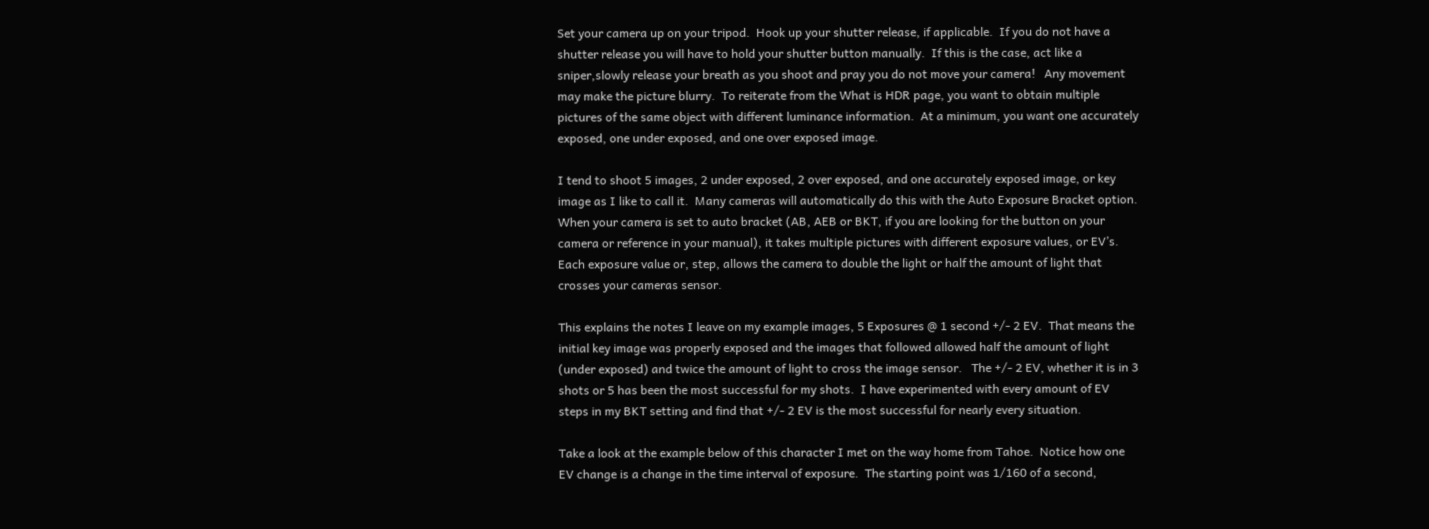Set your camera up on your tripod.  Hook up your shutter release, if applicable.  If you do not have a shutter release you will have to hold your shutter button manually.  If this is the case, act like a sniper,slowly release your breath as you shoot and pray you do not move your camera!   Any movement may make the picture blurry.  To reiterate from the What is HDR page, you want to obtain multiple pictures of the same object with different luminance information.  At a minimum, you want one accurately exposed, one under exposed, and one over exposed image.

I tend to shoot 5 images, 2 under exposed, 2 over exposed, and one accurately exposed image, or key image as I like to call it.  Many cameras will automatically do this with the Auto Exposure Bracket option.  When your camera is set to auto bracket (AB, AEB or BKT, if you are looking for the button on your camera or reference in your manual), it takes multiple pictures with different exposure values, or EV’s. Each exposure value or, step, allows the camera to double the light or half the amount of light that crosses your cameras sensor.

This explains the notes I leave on my example images, 5 Exposures @ 1 second +/- 2 EV.  That means the initial key image was properly exposed and the images that followed allowed half the amount of light (under exposed) and twice the amount of light to cross the image sensor.   The +/- 2 EV, whether it is in 3 shots or 5 has been the most successful for my shots.  I have experimented with every amount of EV steps in my BKT setting and find that +/- 2 EV is the most successful for nearly every situation.

Take a look at the example below of this character I met on the way home from Tahoe.  Notice how one EV change is a change in the time interval of exposure.  The starting point was 1/160 of a second,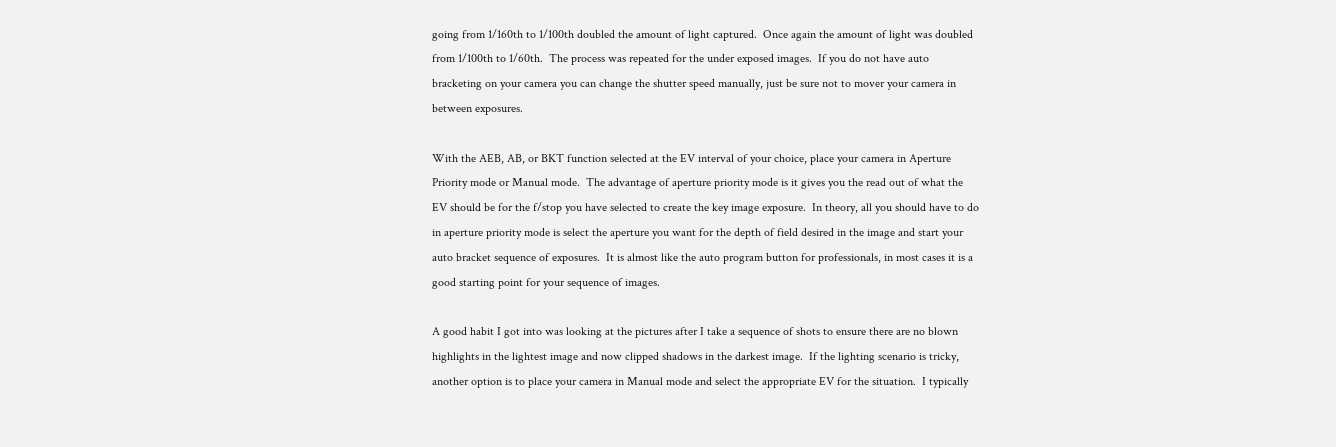going from 1/160th to 1/100th doubled the amount of light captured.  Once again the amount of light was doubled from 1/100th to 1/60th.  The process was repeated for the under exposed images.  If you do not have auto bracketing on your camera you can change the shutter speed manually, just be sure not to mover your camera in between exposures.

With the AEB, AB, or BKT function selected at the EV interval of your choice, place your camera in Aperture Priority mode or Manual mode.  The advantage of aperture priority mode is it gives you the read out of what the EV should be for the f/stop you have selected to create the key image exposure.  In theory, all you should have to do in aperture priority mode is select the aperture you want for the depth of field desired in the image and start your auto bracket sequence of exposures.  It is almost like the auto program button for professionals, in most cases it is a good starting point for your sequence of images.

A good habit I got into was looking at the pictures after I take a sequence of shots to ensure there are no blown highlights in the lightest image and now clipped shadows in the darkest image.  If the lighting scenario is tricky, another option is to place your camera in Manual mode and select the appropriate EV for the situation.  I typically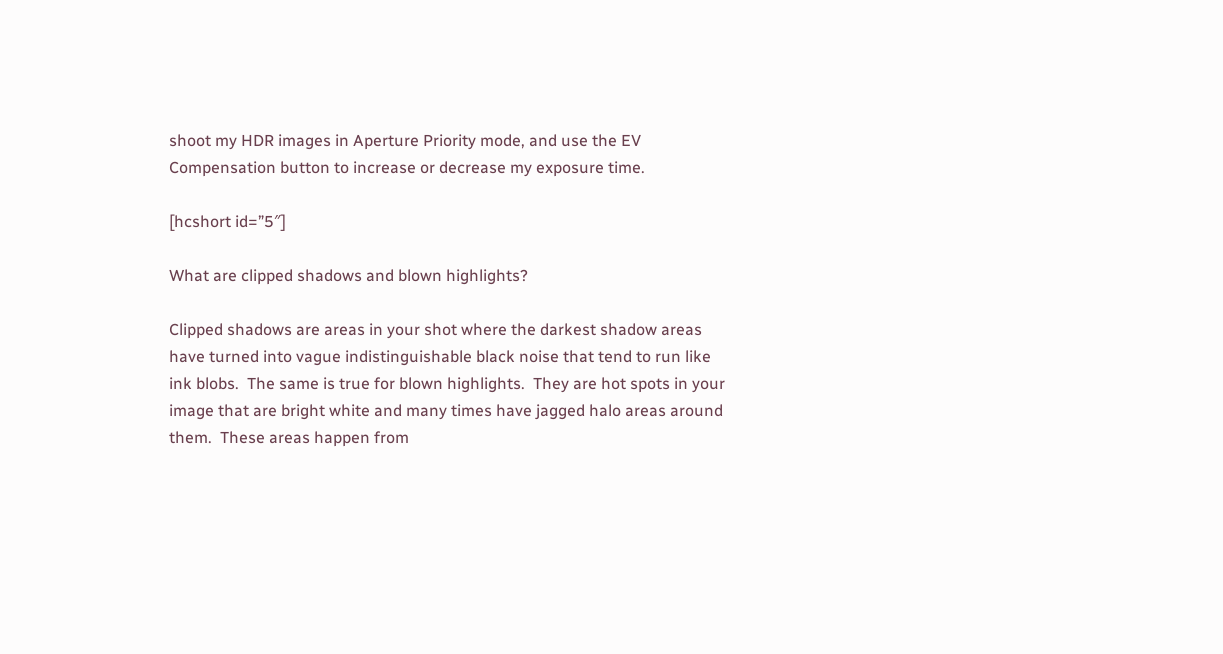shoot my HDR images in Aperture Priority mode, and use the EV Compensation button to increase or decrease my exposure time.

[hcshort id=”5″]

What are clipped shadows and blown highlights?

Clipped shadows are areas in your shot where the darkest shadow areas have turned into vague indistinguishable black noise that tend to run like ink blobs.  The same is true for blown highlights.  They are hot spots in your image that are bright white and many times have jagged halo areas around them.  These areas happen from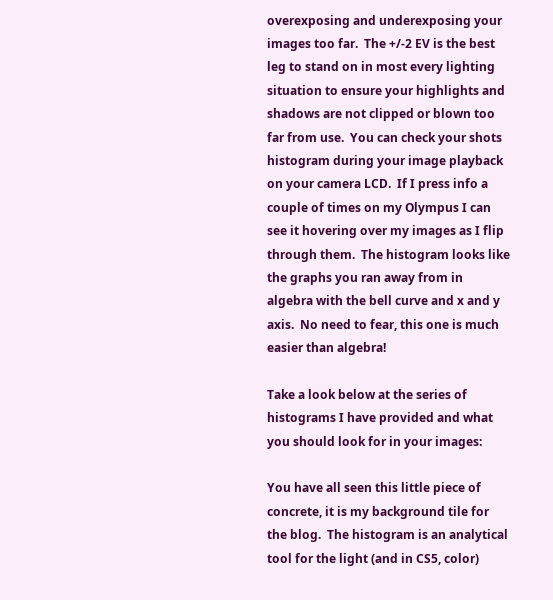overexposing and underexposing your images too far.  The +/-2 EV is the best leg to stand on in most every lighting situation to ensure your highlights and shadows are not clipped or blown too far from use.  You can check your shots histogram during your image playback on your camera LCD.  If I press info a couple of times on my Olympus I can see it hovering over my images as I flip through them.  The histogram looks like the graphs you ran away from in algebra with the bell curve and x and y axis.  No need to fear, this one is much easier than algebra!

Take a look below at the series of histograms I have provided and what you should look for in your images:

You have all seen this little piece of concrete, it is my background tile for the blog.  The histogram is an analytical tool for the light (and in CS5, color)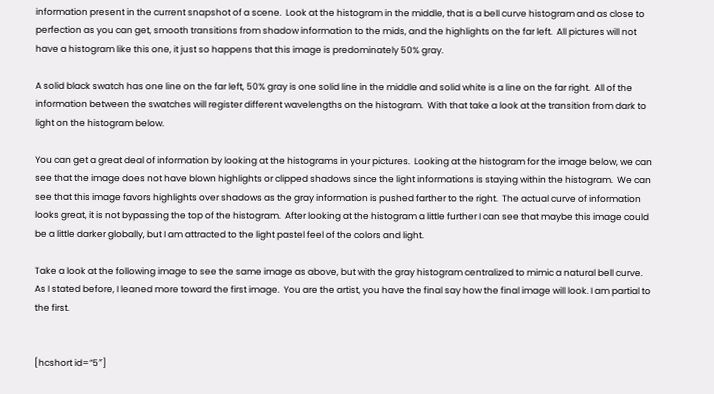information present in the current snapshot of a scene.  Look at the histogram in the middle, that is a bell curve histogram and as close to perfection as you can get, smooth transitions from shadow information to the mids, and the highlights on the far left.  All pictures will not have a histogram like this one, it just so happens that this image is predominately 50% gray.

A solid black swatch has one line on the far left, 50% gray is one solid line in the middle and solid white is a line on the far right.  All of the information between the swatches will register different wavelengths on the histogram.  With that take a look at the transition from dark to light on the histogram below.

You can get a great deal of information by looking at the histograms in your pictures.  Looking at the histogram for the image below, we can see that the image does not have blown highlights or clipped shadows since the light informations is staying within the histogram.  We can see that this image favors highlights over shadows as the gray information is pushed farther to the right.  The actual curve of information looks great, it is not bypassing the top of the histogram.  After looking at the histogram a little further I can see that maybe this image could be a little darker globally, but I am attracted to the light pastel feel of the colors and light.

Take a look at the following image to see the same image as above, but with the gray histogram centralized to mimic a natural bell curve.  As I stated before, I leaned more toward the first image.  You are the artist, you have the final say how the final image will look. I am partial to the first.


[hcshort id=”5″]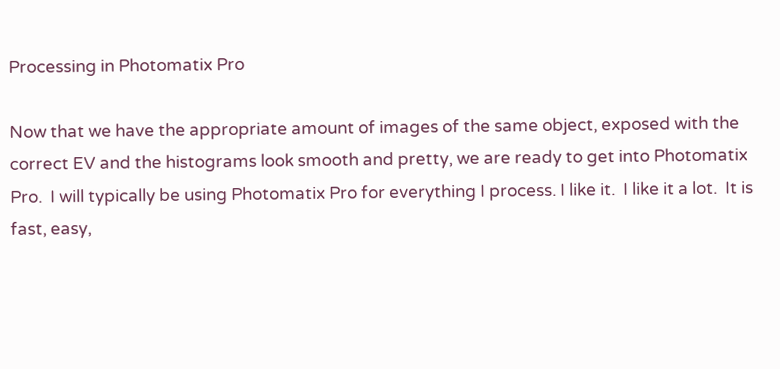Processing in Photomatix Pro

Now that we have the appropriate amount of images of the same object, exposed with the correct EV and the histograms look smooth and pretty, we are ready to get into Photomatix Pro.  I will typically be using Photomatix Pro for everything I process. I like it.  I like it a lot.  It is fast, easy,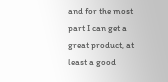and for the most part I can get a great product, at least a good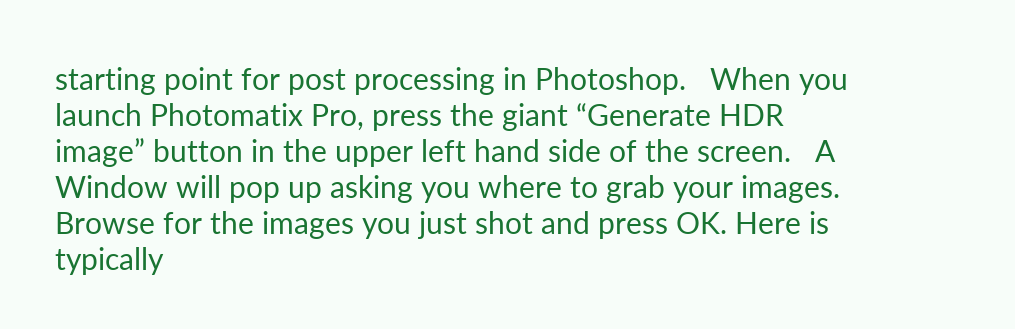starting point for post processing in Photoshop.   When you launch Photomatix Pro, press the giant “Generate HDR image” button in the upper left hand side of the screen.   A Window will pop up asking you where to grab your images.  Browse for the images you just shot and press OK. Here is typically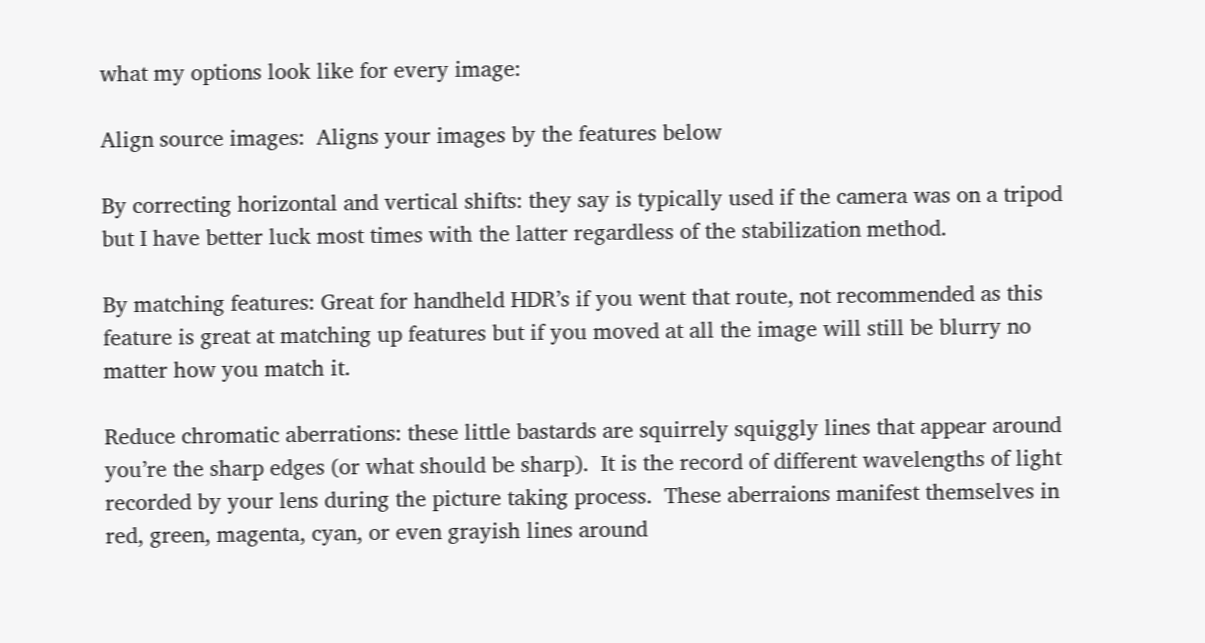what my options look like for every image:

Align source images:  Aligns your images by the features below

By correcting horizontal and vertical shifts: they say is typically used if the camera was on a tripod but I have better luck most times with the latter regardless of the stabilization method.

By matching features: Great for handheld HDR’s if you went that route, not recommended as this feature is great at matching up features but if you moved at all the image will still be blurry no matter how you match it.

Reduce chromatic aberrations: these little bastards are squirrely squiggly lines that appear around you’re the sharp edges (or what should be sharp).  It is the record of different wavelengths of light recorded by your lens during the picture taking process.  These aberraions manifest themselves in red, green, magenta, cyan, or even grayish lines around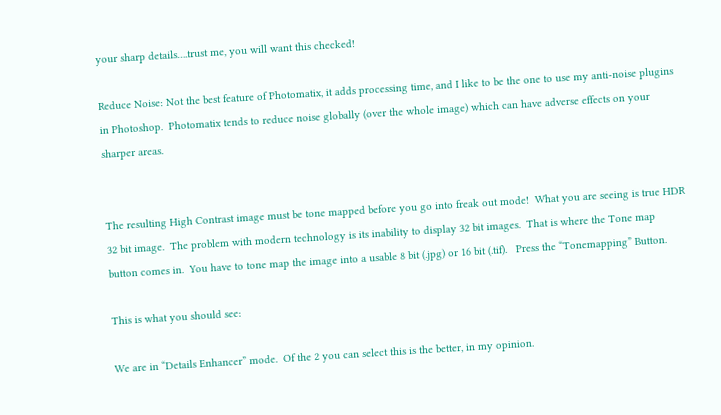your sharp details….trust me, you will want this checked!

Reduce Noise: Not the best feature of Photomatix, it adds processing time, and I like to be the one to use my anti-noise plugins in Photoshop.  Photomatix tends to reduce noise globally (over the whole image) which can have adverse effects on your sharper areas.


The resulting High Contrast image must be tone mapped before you go into freak out mode!  What you are seeing is true HDR 32 bit image.  The problem with modern technology is its inability to display 32 bit images.  That is where the Tone map button comes in.  You have to tone map the image into a usable 8 bit (.jpg) or 16 bit (.tif).   Press the “Tonemapping” Button.

This is what you should see:

We are in “Details Enhancer” mode.  Of the 2 you can select this is the better, in my opinion.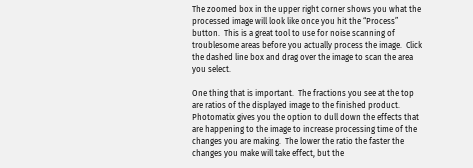The zoomed box in the upper right corner shows you what the processed image will look like once you hit the “Process” button.  This is a great tool to use for noise scanning of troublesome areas before you actually process the image.  Click the dashed line box and drag over the image to scan the area you select.

One thing that is important.  The fractions you see at the top are ratios of the displayed image to the finished product.  Photomatix gives you the option to dull down the effects that are happening to the image to increase processing time of the changes you are making.  The lower the ratio the faster the changes you make will take effect, but the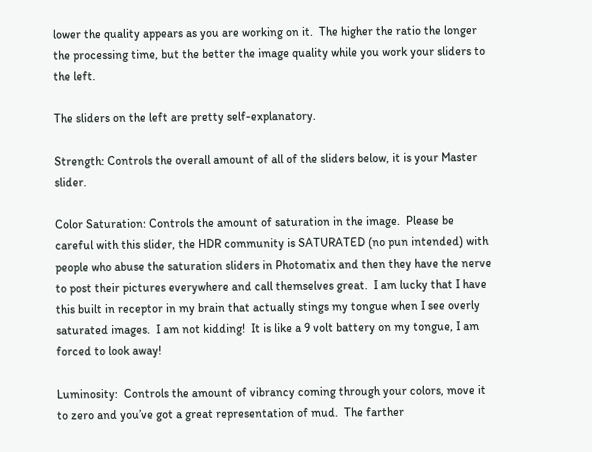lower the quality appears as you are working on it.  The higher the ratio the longer the processing time, but the better the image quality while you work your sliders to the left.

The sliders on the left are pretty self-explanatory.

Strength: Controls the overall amount of all of the sliders below, it is your Master slider.

Color Saturation: Controls the amount of saturation in the image.  Please be careful with this slider, the HDR community is SATURATED (no pun intended) with people who abuse the saturation sliders in Photomatix and then they have the nerve to post their pictures everywhere and call themselves great.  I am lucky that I have this built in receptor in my brain that actually stings my tongue when I see overly saturated images.  I am not kidding!  It is like a 9 volt battery on my tongue, I am forced to look away!

Luminosity:  Controls the amount of vibrancy coming through your colors, move it to zero and you’ve got a great representation of mud.  The farther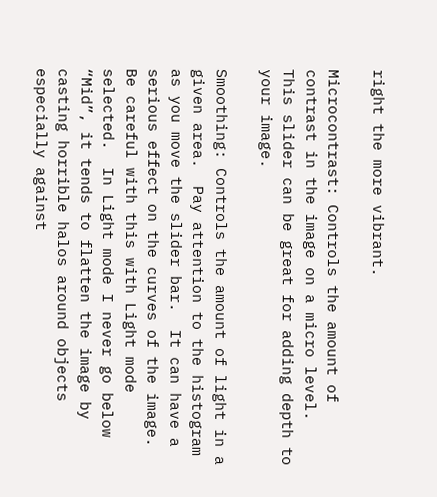right the more vibrant.

Microcontrast: Controls the amount of contrast in the image on a micro level.  This slider can be great for adding depth to your image.

Smoothing: Controls the amount of light in a given area.  Pay attention to the histogram as you move the slider bar.  It can have a serious effect on the curves of the image.  Be careful with this with Light mode selected.  In Light mode I never go below “Mid”, it tends to flatten the image by casting horrible halos around objects especially against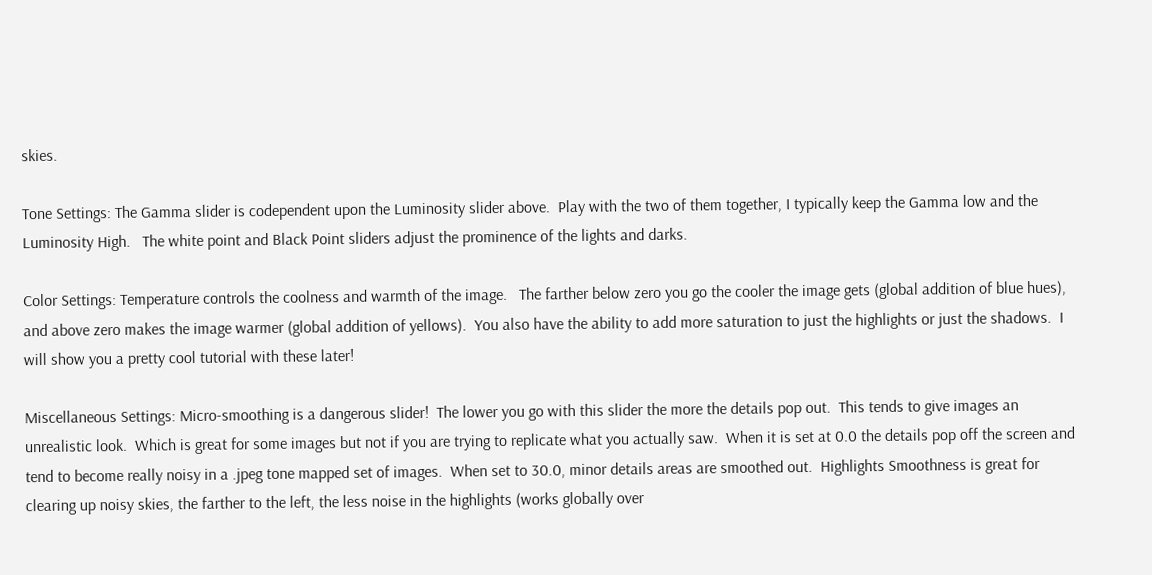skies.

Tone Settings: The Gamma slider is codependent upon the Luminosity slider above.  Play with the two of them together, I typically keep the Gamma low and the Luminosity High.   The white point and Black Point sliders adjust the prominence of the lights and darks.

Color Settings: Temperature controls the coolness and warmth of the image.   The farther below zero you go the cooler the image gets (global addition of blue hues), and above zero makes the image warmer (global addition of yellows).  You also have the ability to add more saturation to just the highlights or just the shadows.  I will show you a pretty cool tutorial with these later!

Miscellaneous Settings: Micro-smoothing is a dangerous slider!  The lower you go with this slider the more the details pop out.  This tends to give images an unrealistic look.  Which is great for some images but not if you are trying to replicate what you actually saw.  When it is set at 0.0 the details pop off the screen and tend to become really noisy in a .jpeg tone mapped set of images.  When set to 30.0, minor details areas are smoothed out.  Highlights Smoothness is great for clearing up noisy skies, the farther to the left, the less noise in the highlights (works globally over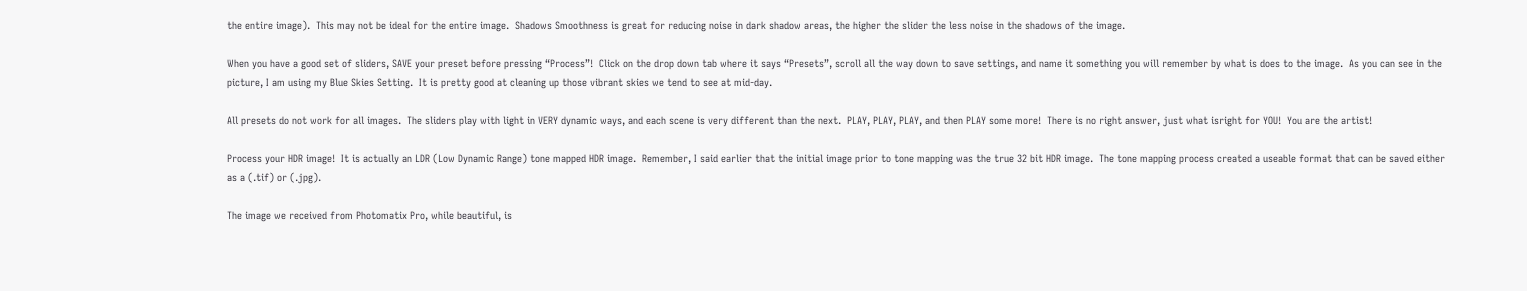the entire image).  This may not be ideal for the entire image.  Shadows Smoothness is great for reducing noise in dark shadow areas, the higher the slider the less noise in the shadows of the image.

When you have a good set of sliders, SAVE your preset before pressing “Process”!  Click on the drop down tab where it says “Presets”, scroll all the way down to save settings, and name it something you will remember by what is does to the image.  As you can see in the picture, I am using my Blue Skies Setting.  It is pretty good at cleaning up those vibrant skies we tend to see at mid-day.

All presets do not work for all images.  The sliders play with light in VERY dynamic ways, and each scene is very different than the next.  PLAY, PLAY, PLAY, and then PLAY some more!  There is no right answer, just what isright for YOU!  You are the artist!

Process your HDR image!  It is actually an LDR (Low Dynamic Range) tone mapped HDR image.  Remember, I said earlier that the initial image prior to tone mapping was the true 32 bit HDR image.  The tone mapping process created a useable format that can be saved either as a (.tif) or (.jpg).

The image we received from Photomatix Pro, while beautiful, is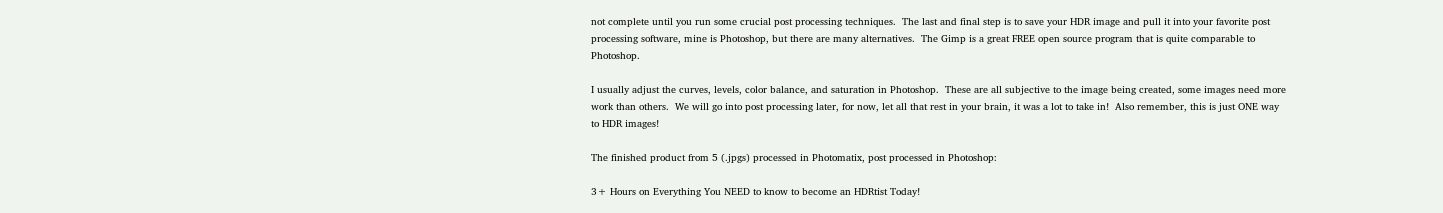not complete until you run some crucial post processing techniques.  The last and final step is to save your HDR image and pull it into your favorite post processing software, mine is Photoshop, but there are many alternatives.  The Gimp is a great FREE open source program that is quite comparable to Photoshop.

I usually adjust the curves, levels, color balance, and saturation in Photoshop.  These are all subjective to the image being created, some images need more work than others.  We will go into post processing later, for now, let all that rest in your brain, it was a lot to take in!  Also remember, this is just ONE way to HDR images!

The finished product from 5 (.jpgs) processed in Photomatix, post processed in Photoshop:

3+ Hours on Everything You NEED to know to become an HDRtist Today!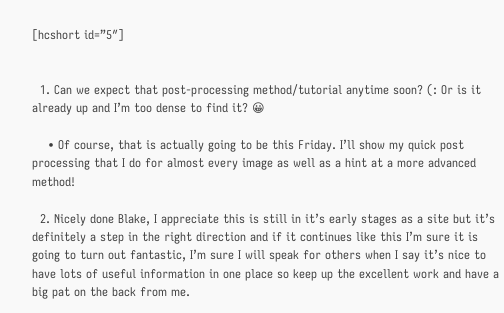[hcshort id=”5″]


  1. Can we expect that post-processing method/tutorial anytime soon? (: Or is it already up and I’m too dense to find it? 😀

    • Of course, that is actually going to be this Friday. I’ll show my quick post processing that I do for almost every image as well as a hint at a more advanced method!

  2. Nicely done Blake, I appreciate this is still in it’s early stages as a site but it’s definitely a step in the right direction and if it continues like this I’m sure it is going to turn out fantastic, I’m sure I will speak for others when I say it’s nice to have lots of useful information in one place so keep up the excellent work and have a big pat on the back from me.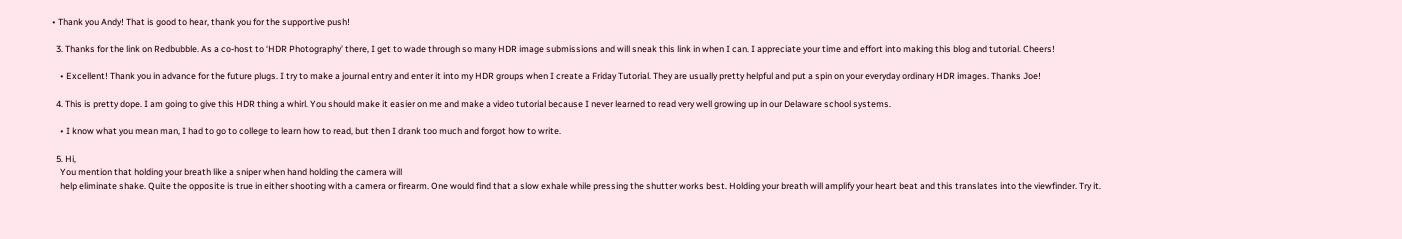• Thank you Andy! That is good to hear, thank you for the supportive push!

  3. Thanks for the link on Redbubble. As a co-host to ‘HDR Photography’ there, I get to wade through so many HDR image submissions and will sneak this link in when I can. I appreciate your time and effort into making this blog and tutorial. Cheers!

    • Excellent! Thank you in advance for the future plugs. I try to make a journal entry and enter it into my HDR groups when I create a Friday Tutorial. They are usually pretty helpful and put a spin on your everyday ordinary HDR images. Thanks Joe!

  4. This is pretty dope. I am going to give this HDR thing a whirl. You should make it easier on me and make a video tutorial because I never learned to read very well growing up in our Delaware school systems.

    • I know what you mean man, I had to go to college to learn how to read, but then I drank too much and forgot how to write.

  5. Hi,
    You mention that holding your breath like a sniper when hand holding the camera will
    help eliminate shake. Quite the opposite is true in either shooting with a camera or firearm. One would find that a slow exhale while pressing the shutter works best. Holding your breath will amplify your heart beat and this translates into the viewfinder. Try it.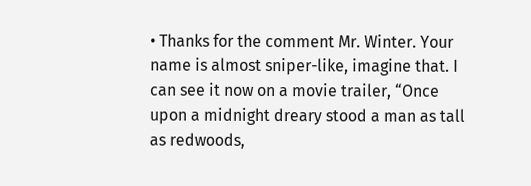• Thanks for the comment Mr. Winter. Your name is almost sniper-like, imagine that. I can see it now on a movie trailer, “Once upon a midnight dreary stood a man as tall as redwoods,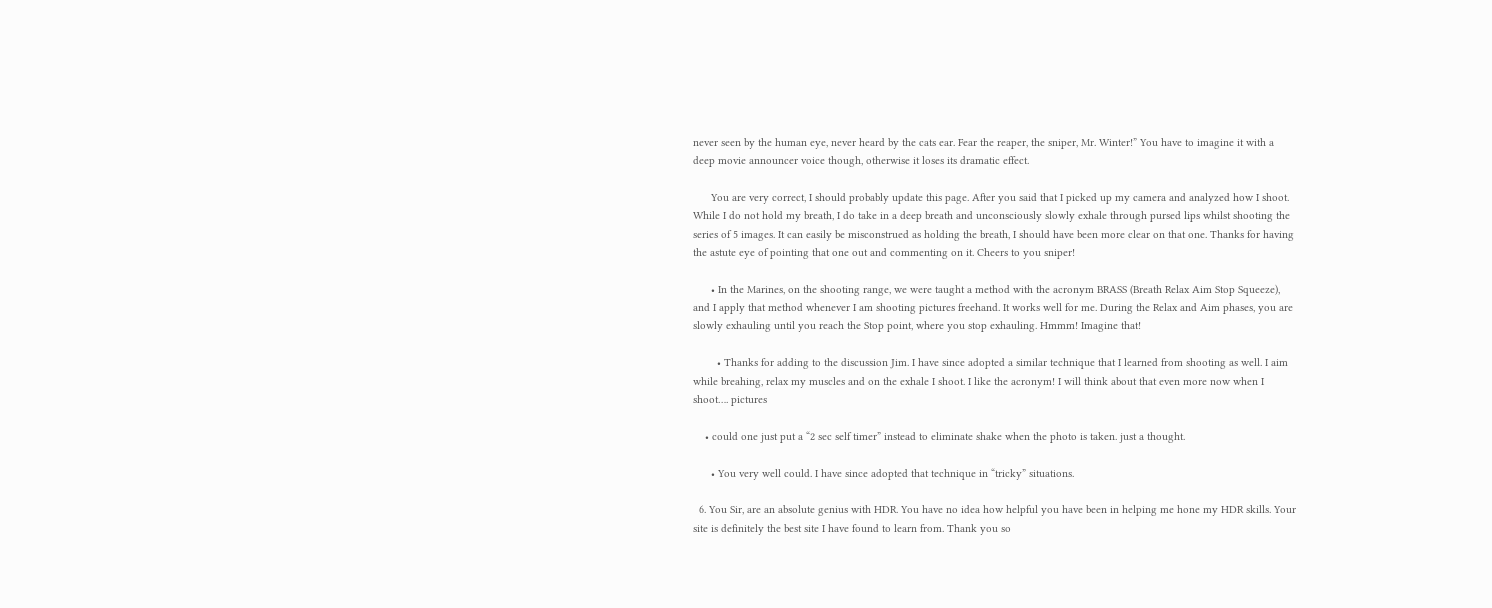never seen by the human eye, never heard by the cats ear. Fear the reaper, the sniper, Mr. Winter!” You have to imagine it with a deep movie announcer voice though, otherwise it loses its dramatic effect.

      You are very correct, I should probably update this page. After you said that I picked up my camera and analyzed how I shoot. While I do not hold my breath, I do take in a deep breath and unconsciously slowly exhale through pursed lips whilst shooting the series of 5 images. It can easily be misconstrued as holding the breath, I should have been more clear on that one. Thanks for having the astute eye of pointing that one out and commenting on it. Cheers to you sniper!

      • In the Marines, on the shooting range, we were taught a method with the acronym BRASS (Breath Relax Aim Stop Squeeze), and I apply that method whenever I am shooting pictures freehand. It works well for me. During the Relax and Aim phases, you are slowly exhauling until you reach the Stop point, where you stop exhauling. Hmmm! Imagine that!

        • Thanks for adding to the discussion Jim. I have since adopted a similar technique that I learned from shooting as well. I aim while breahing, relax my muscles and on the exhale I shoot. I like the acronym! I will think about that even more now when I shoot…. pictures

    • could one just put a “2 sec self timer” instead to eliminate shake when the photo is taken. just a thought.

      • You very well could. I have since adopted that technique in “tricky” situations.

  6. You Sir, are an absolute genius with HDR. You have no idea how helpful you have been in helping me hone my HDR skills. Your site is definitely the best site I have found to learn from. Thank you so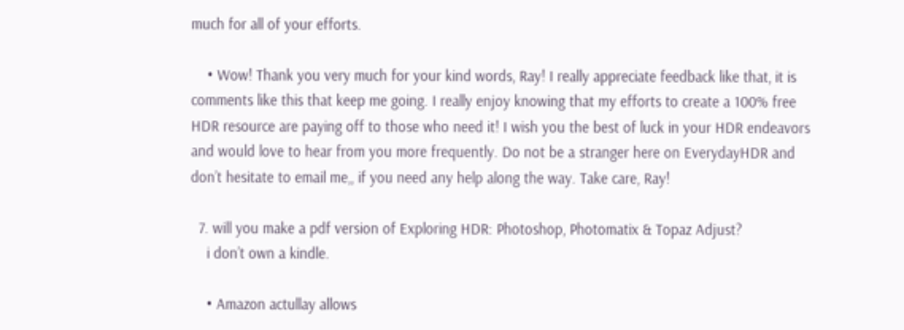much for all of your efforts.

    • Wow! Thank you very much for your kind words, Ray! I really appreciate feedback like that, it is comments like this that keep me going. I really enjoy knowing that my efforts to create a 100% free HDR resource are paying off to those who need it! I wish you the best of luck in your HDR endeavors and would love to hear from you more frequently. Do not be a stranger here on EverydayHDR and don’t hesitate to email me,, if you need any help along the way. Take care, Ray!

  7. will you make a pdf version of Exploring HDR: Photoshop, Photomatix & Topaz Adjust?
    i don’t own a kindle.

    • Amazon actullay allows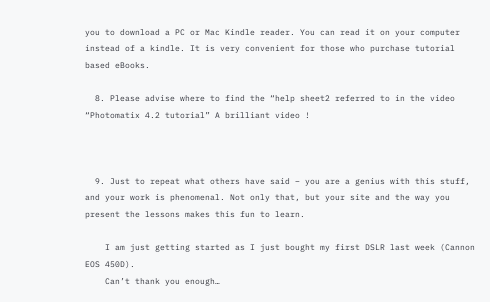you to download a PC or Mac Kindle reader. You can read it on your computer instead of a kindle. It is very convenient for those who purchase tutorial based eBooks.

  8. Please advise where to find the “help sheet2 referred to in the video “Photomatix 4.2 tutorial” A brilliant video !



  9. Just to repeat what others have said – you are a genius with this stuff, and your work is phenomenal. Not only that, but your site and the way you present the lessons makes this fun to learn.

    I am just getting started as I just bought my first DSLR last week (Cannon EOS 450D).
    Can’t thank you enough…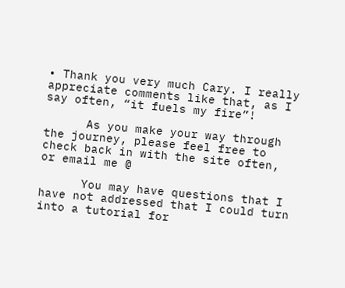• Thank you very much Cary. I really appreciate comments like that, as I say often, “it fuels my fire”!

      As you make your way through the journey, please feel free to check back in with the site often, or email me @

      You may have questions that I have not addressed that I could turn into a tutorial for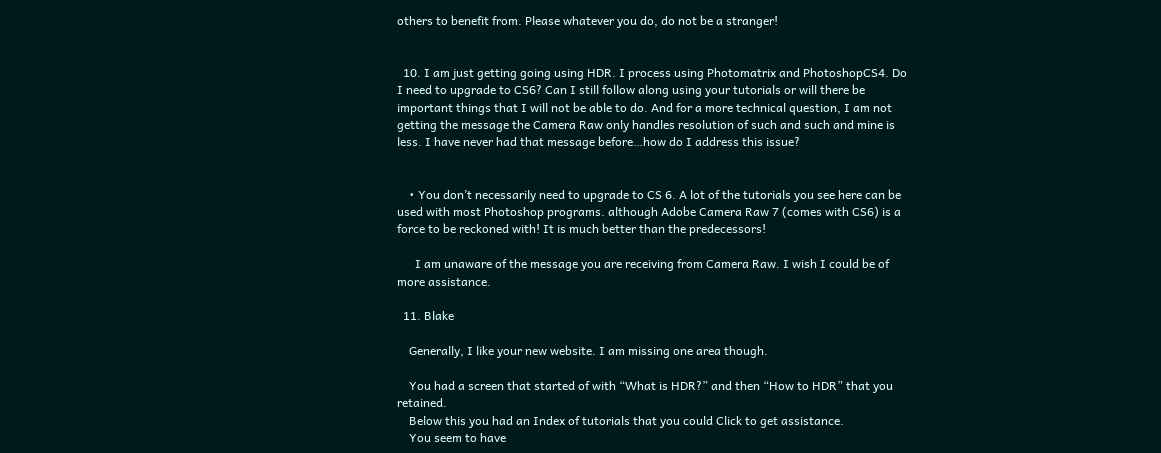others to benefit from. Please whatever you do, do not be a stranger!


  10. I am just getting going using HDR. I process using Photomatrix and PhotoshopCS4. Do I need to upgrade to CS6? Can I still follow along using your tutorials or will there be important things that I will not be able to do. And for a more technical question, I am not getting the message the Camera Raw only handles resolution of such and such and mine is less. I have never had that message before…how do I address this issue?


    • You don’t necessarily need to upgrade to CS 6. A lot of the tutorials you see here can be used with most Photoshop programs. although Adobe Camera Raw 7 (comes with CS6) is a force to be reckoned with! It is much better than the predecessors!

      I am unaware of the message you are receiving from Camera Raw. I wish I could be of more assistance.

  11. Blake

    Generally, I like your new website. I am missing one area though.

    You had a screen that started of with “What is HDR?” and then “How to HDR” that you retained.
    Below this you had an Index of tutorials that you could Click to get assistance.
    You seem to have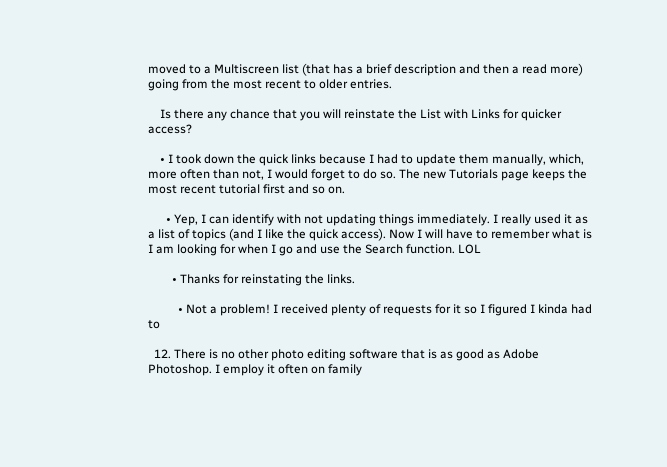moved to a Multiscreen list (that has a brief description and then a read more) going from the most recent to older entries.

    Is there any chance that you will reinstate the List with Links for quicker access?

    • I took down the quick links because I had to update them manually, which, more often than not, I would forget to do so. The new Tutorials page keeps the most recent tutorial first and so on.

      • Yep, I can identify with not updating things immediately. I really used it as a list of topics (and I like the quick access). Now I will have to remember what is I am looking for when I go and use the Search function. LOL

        • Thanks for reinstating the links.

          • Not a problem! I received plenty of requests for it so I figured I kinda had to

  12. There is no other photo editing software that is as good as Adobe Photoshop. I employ it often on family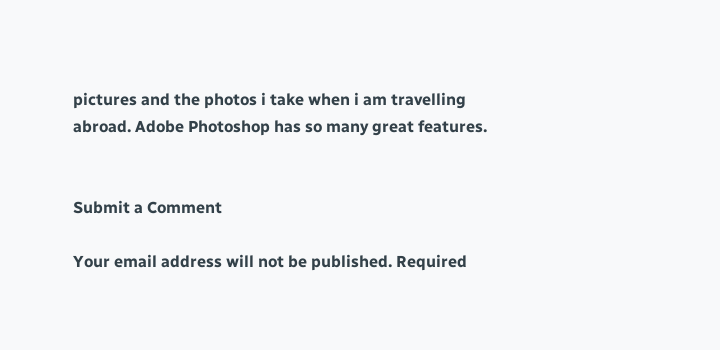pictures and the photos i take when i am travelling abroad. Adobe Photoshop has so many great features.


Submit a Comment

Your email address will not be published. Required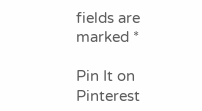fields are marked *

Pin It on Pinterest